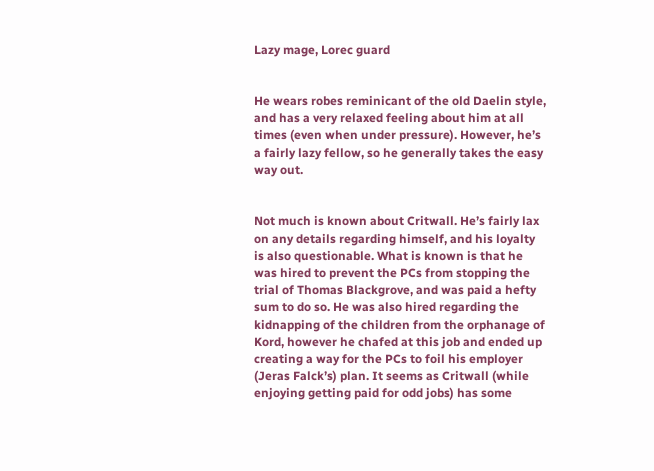Lazy mage, Lorec guard


He wears robes reminicant of the old Daelin style, and has a very relaxed feeling about him at all times (even when under pressure). However, he’s a fairly lazy fellow, so he generally takes the easy way out.


Not much is known about Critwall. He’s fairly lax on any details regarding himself, and his loyalty is also questionable. What is known is that he was hired to prevent the PCs from stopping the trial of Thomas Blackgrove, and was paid a hefty sum to do so. He was also hired regarding the kidnapping of the children from the orphanage of Kord, however he chafed at this job and ended up creating a way for the PCs to foil his employer (Jeras Falck’s) plan. It seems as Critwall (while enjoying getting paid for odd jobs) has some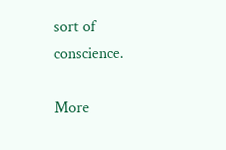sort of conscience.

More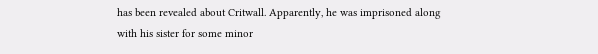has been revealed about Critwall. Apparently, he was imprisoned along with his sister for some minor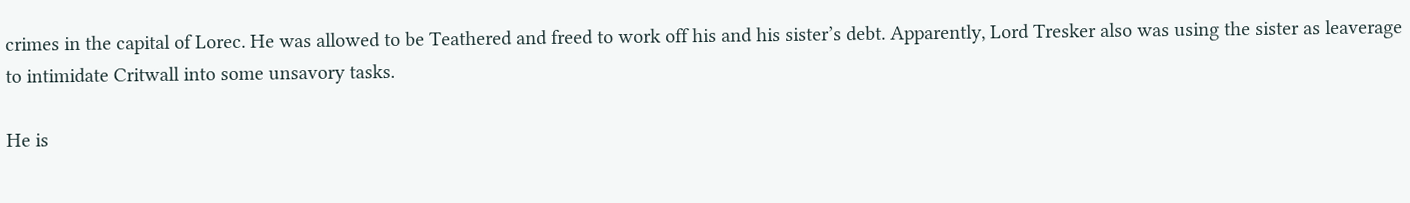crimes in the capital of Lorec. He was allowed to be Teathered and freed to work off his and his sister’s debt. Apparently, Lord Tresker also was using the sister as leaverage to intimidate Critwall into some unsavory tasks.

He is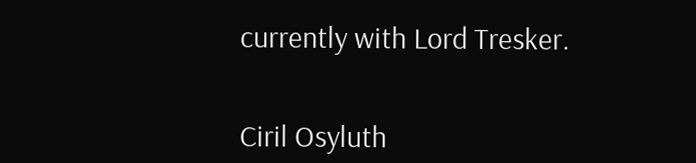currently with Lord Tresker.


Ciril Osyluth